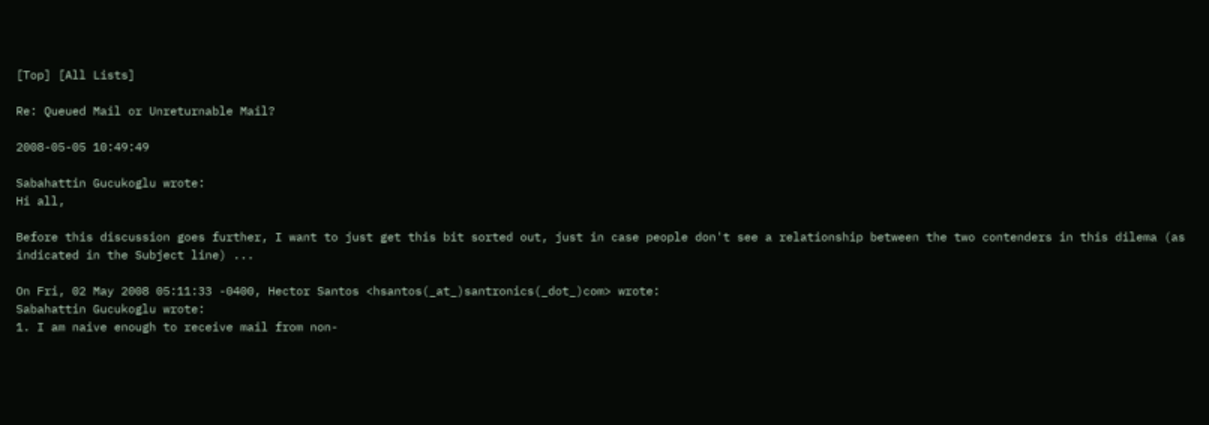[Top] [All Lists]

Re: Queued Mail or Unreturnable Mail?

2008-05-05 10:49:49

Sabahattin Gucukoglu wrote:
Hi all,

Before this discussion goes further, I want to just get this bit sorted out, just in case people don't see a relationship between the two contenders in this dilema (as indicated in the Subject line) ...

On Fri, 02 May 2008 05:11:33 -0400, Hector Santos <hsantos(_at_)santronics(_dot_)com> wrote:
Sabahattin Gucukoglu wrote:
1. I am naive enough to receive mail from non-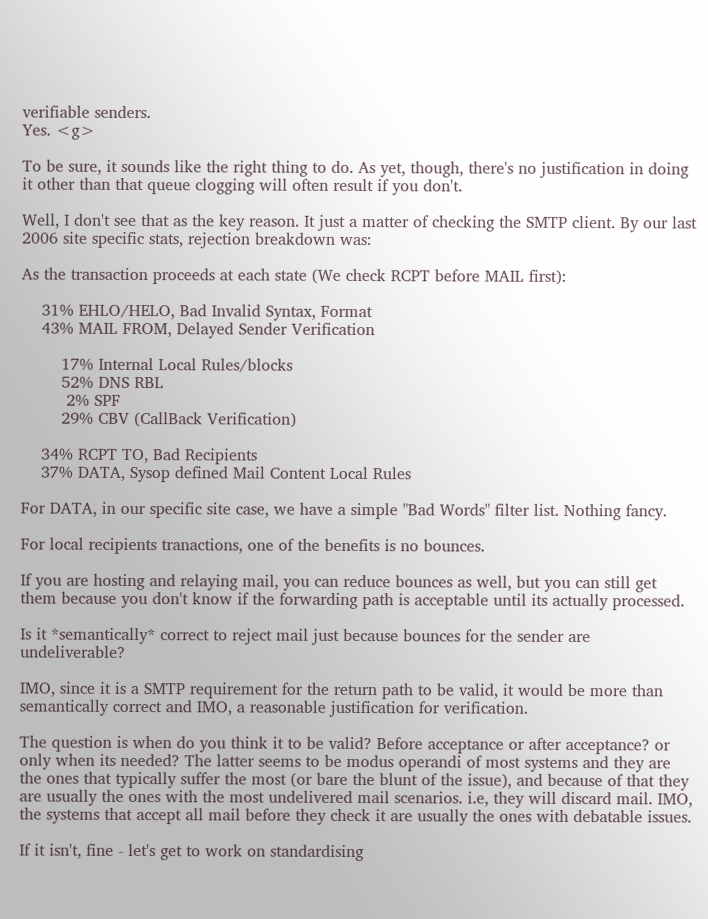verifiable senders.
Yes. <g>

To be sure, it sounds like the right thing to do. As yet, though, there's no justification in doing it other than that queue clogging will often result if you don't.

Well, I don't see that as the key reason. It just a matter of checking the SMTP client. By our last 2006 site specific stats, rejection breakdown was:

As the transaction proceeds at each state (We check RCPT before MAIL first):

    31% EHLO/HELO, Bad Invalid Syntax, Format
    43% MAIL FROM, Delayed Sender Verification

        17% Internal Local Rules/blocks
        52% DNS RBL
         2% SPF
        29% CBV (CallBack Verification)

    34% RCPT TO, Bad Recipients
    37% DATA, Sysop defined Mail Content Local Rules

For DATA, in our specific site case, we have a simple "Bad Words" filter list. Nothing fancy.

For local recipients tranactions, one of the benefits is no bounces.

If you are hosting and relaying mail, you can reduce bounces as well, but you can still get them because you don't know if the forwarding path is acceptable until its actually processed.

Is it *semantically* correct to reject mail just because bounces for the sender are undeliverable?

IMO, since it is a SMTP requirement for the return path to be valid, it would be more than semantically correct and IMO, a reasonable justification for verification.

The question is when do you think it to be valid? Before acceptance or after acceptance? or only when its needed? The latter seems to be modus operandi of most systems and they are the ones that typically suffer the most (or bare the blunt of the issue), and because of that they are usually the ones with the most undelivered mail scenarios. i.e, they will discard mail. IMO, the systems that accept all mail before they check it are usually the ones with debatable issues.

If it isn't, fine - let's get to work on standardising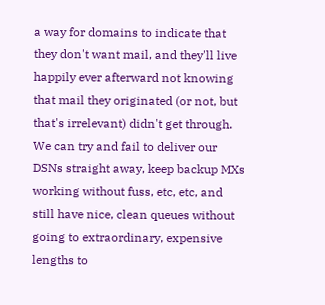a way for domains to indicate that they don't want mail, and they'll live happily ever afterward not knowing that mail they originated (or not, but that's irrelevant) didn't get through. We can try and fail to deliver our DSNs straight away, keep backup MXs working without fuss, etc, etc, and still have nice, clean queues without going to extraordinary, expensive lengths to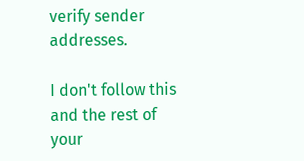verify sender addresses.

I don't follow this and the rest of your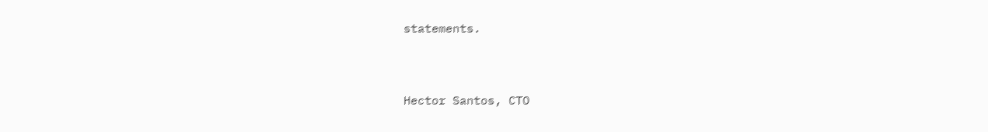statements.


Hector Santos, CTO